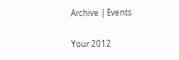Archive | Events

Your 2012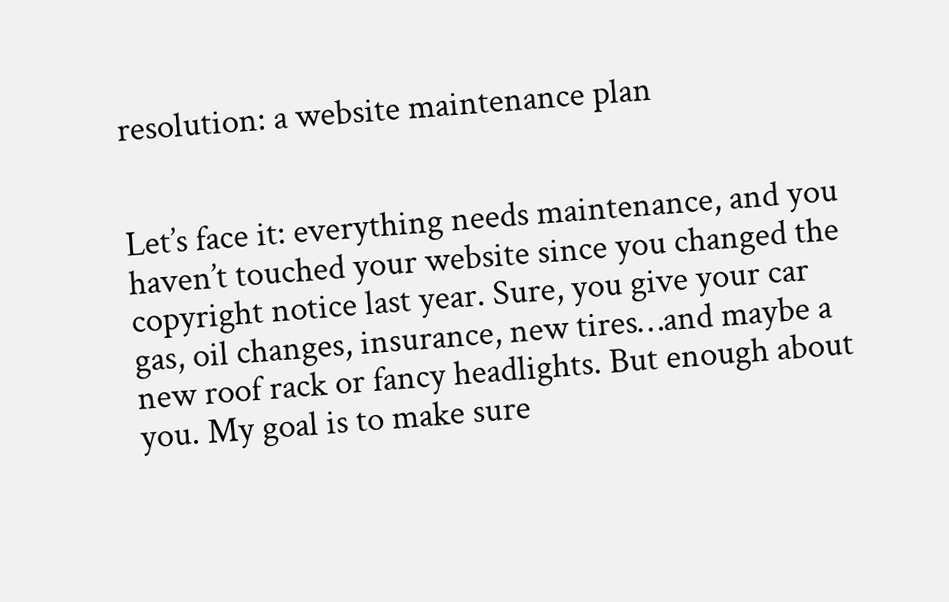resolution: a website maintenance plan


Let’s face it: everything needs maintenance, and you haven’t touched your website since you changed the copyright notice last year. Sure, you give your car gas, oil changes, insurance, new tires…and maybe a new roof rack or fancy headlights. But enough about you. My goal is to make sure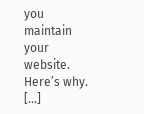you maintain your website. Here’s why. […]